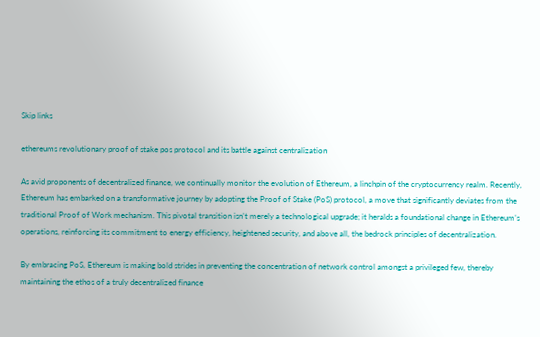Skip links

ethereums revolutionary proof of stake pos protocol and its battle against centralization

As avid proponents of decentralized finance, we continually monitor the evolution of Ethereum, a linchpin of the cryptocurrency realm. Recently, Ethereum has embarked on a transformative journey by adopting the Proof of Stake (PoS) protocol, a move that significantly deviates from the traditional Proof of Work mechanism. This pivotal transition isn’t merely a technological upgrade; it heralds a foundational change in Ethereum’s operations, reinforcing its commitment to energy efficiency, heightened security, and above all, the bedrock principles of decentralization.

By embracing PoS, Ethereum is making bold strides in preventing the concentration of network control amongst a privileged few, thereby maintaining the ethos of a truly decentralized finance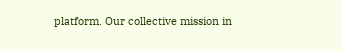platform. Our collective mission in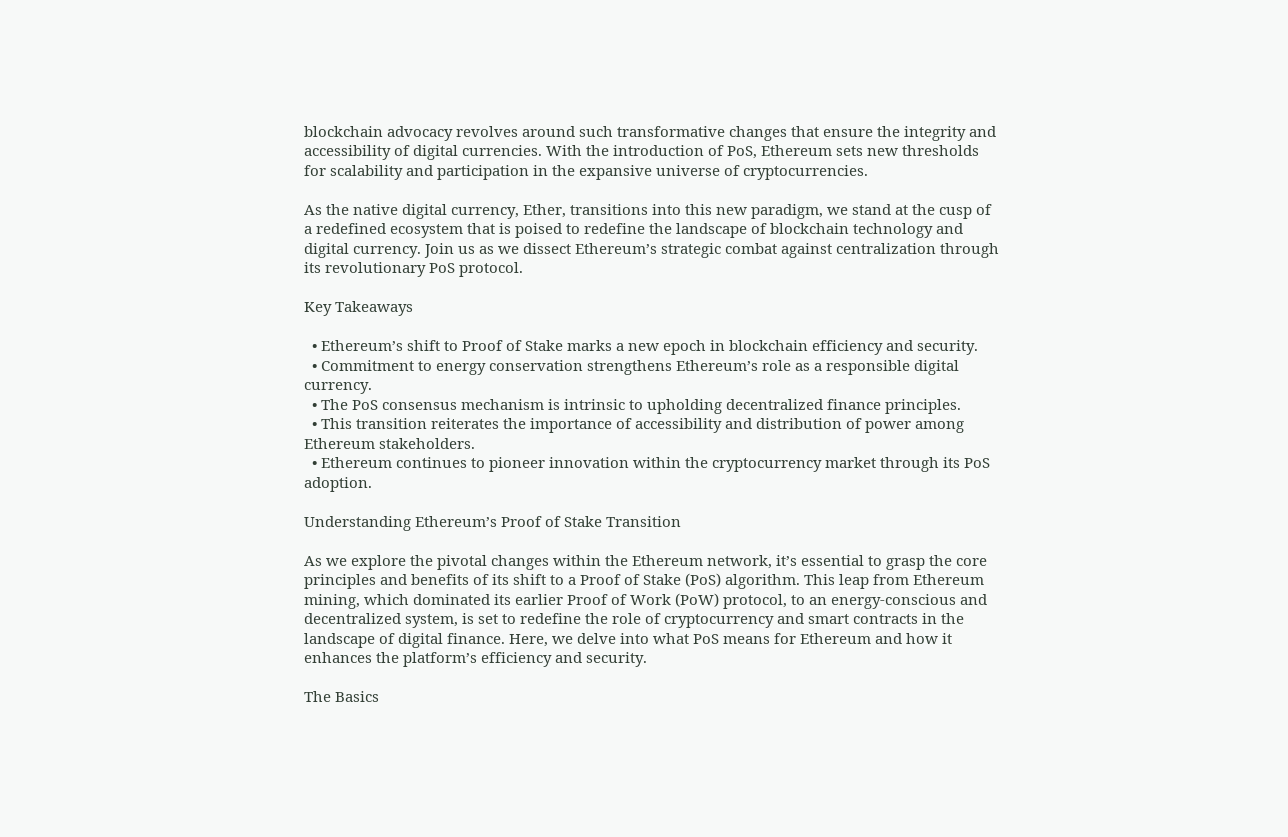blockchain advocacy revolves around such transformative changes that ensure the integrity and accessibility of digital currencies. With the introduction of PoS, Ethereum sets new thresholds for scalability and participation in the expansive universe of cryptocurrencies.

As the native digital currency, Ether, transitions into this new paradigm, we stand at the cusp of a redefined ecosystem that is poised to redefine the landscape of blockchain technology and digital currency. Join us as we dissect Ethereum’s strategic combat against centralization through its revolutionary PoS protocol.

Key Takeaways

  • Ethereum’s shift to Proof of Stake marks a new epoch in blockchain efficiency and security.
  • Commitment to energy conservation strengthens Ethereum’s role as a responsible digital currency.
  • The PoS consensus mechanism is intrinsic to upholding decentralized finance principles.
  • This transition reiterates the importance of accessibility and distribution of power among Ethereum stakeholders.
  • Ethereum continues to pioneer innovation within the cryptocurrency market through its PoS adoption.

Understanding Ethereum’s Proof of Stake Transition

As we explore the pivotal changes within the Ethereum network, it’s essential to grasp the core principles and benefits of its shift to a Proof of Stake (PoS) algorithm. This leap from Ethereum mining, which dominated its earlier Proof of Work (PoW) protocol, to an energy-conscious and decentralized system, is set to redefine the role of cryptocurrency and smart contracts in the landscape of digital finance. Here, we delve into what PoS means for Ethereum and how it enhances the platform’s efficiency and security.

The Basics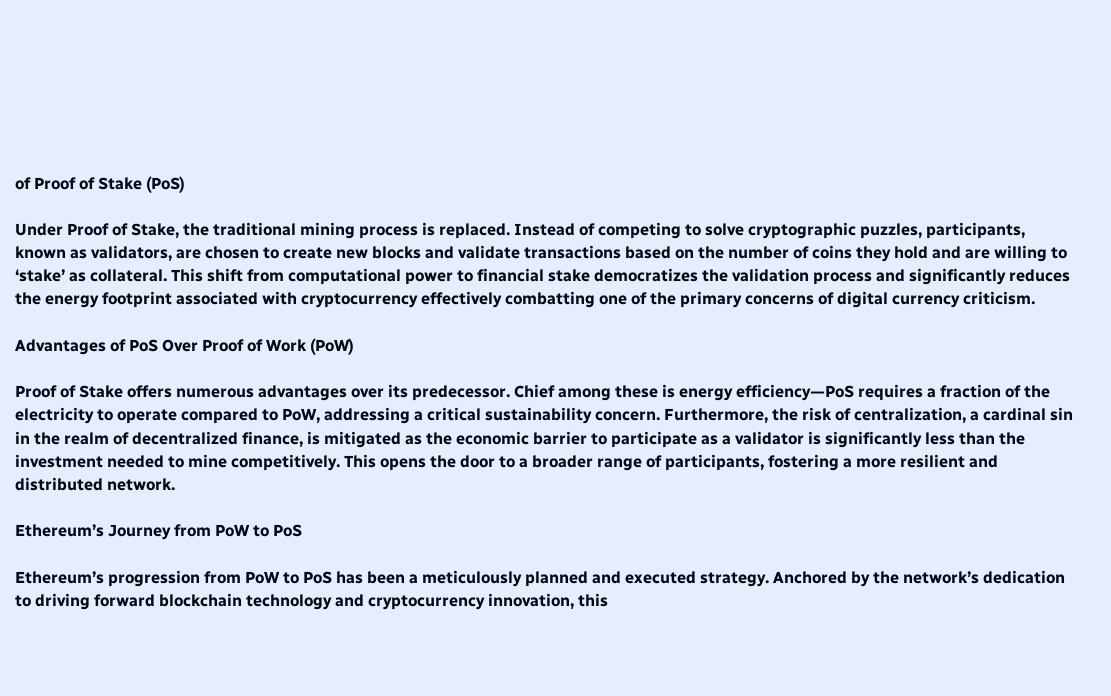of Proof of Stake (PoS)

Under Proof of Stake, the traditional mining process is replaced. Instead of competing to solve cryptographic puzzles, participants, known as validators, are chosen to create new blocks and validate transactions based on the number of coins they hold and are willing to ‘stake’ as collateral. This shift from computational power to financial stake democratizes the validation process and significantly reduces the energy footprint associated with cryptocurrency effectively combatting one of the primary concerns of digital currency criticism.

Advantages of PoS Over Proof of Work (PoW)

Proof of Stake offers numerous advantages over its predecessor. Chief among these is energy efficiency—PoS requires a fraction of the electricity to operate compared to PoW, addressing a critical sustainability concern. Furthermore, the risk of centralization, a cardinal sin in the realm of decentralized finance, is mitigated as the economic barrier to participate as a validator is significantly less than the investment needed to mine competitively. This opens the door to a broader range of participants, fostering a more resilient and distributed network.

Ethereum’s Journey from PoW to PoS

Ethereum’s progression from PoW to PoS has been a meticulously planned and executed strategy. Anchored by the network’s dedication to driving forward blockchain technology and cryptocurrency innovation, this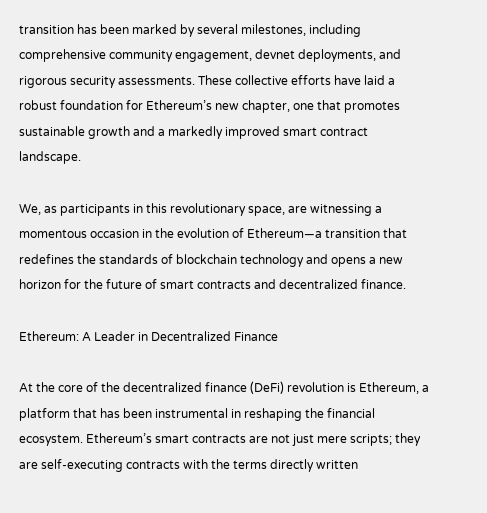transition has been marked by several milestones, including comprehensive community engagement, devnet deployments, and rigorous security assessments. These collective efforts have laid a robust foundation for Ethereum’s new chapter, one that promotes sustainable growth and a markedly improved smart contract landscape.

We, as participants in this revolutionary space, are witnessing a momentous occasion in the evolution of Ethereum—a transition that redefines the standards of blockchain technology and opens a new horizon for the future of smart contracts and decentralized finance.

Ethereum: A Leader in Decentralized Finance

At the core of the decentralized finance (DeFi) revolution is Ethereum, a platform that has been instrumental in reshaping the financial ecosystem. Ethereum’s smart contracts are not just mere scripts; they are self-executing contracts with the terms directly written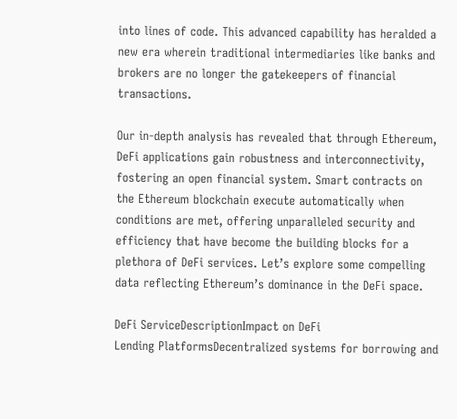into lines of code. This advanced capability has heralded a new era wherein traditional intermediaries like banks and brokers are no longer the gatekeepers of financial transactions.

Our in-depth analysis has revealed that through Ethereum, DeFi applications gain robustness and interconnectivity, fostering an open financial system. Smart contracts on the Ethereum blockchain execute automatically when conditions are met, offering unparalleled security and efficiency that have become the building blocks for a plethora of DeFi services. Let’s explore some compelling data reflecting Ethereum’s dominance in the DeFi space.

DeFi ServiceDescriptionImpact on DeFi
Lending PlatformsDecentralized systems for borrowing and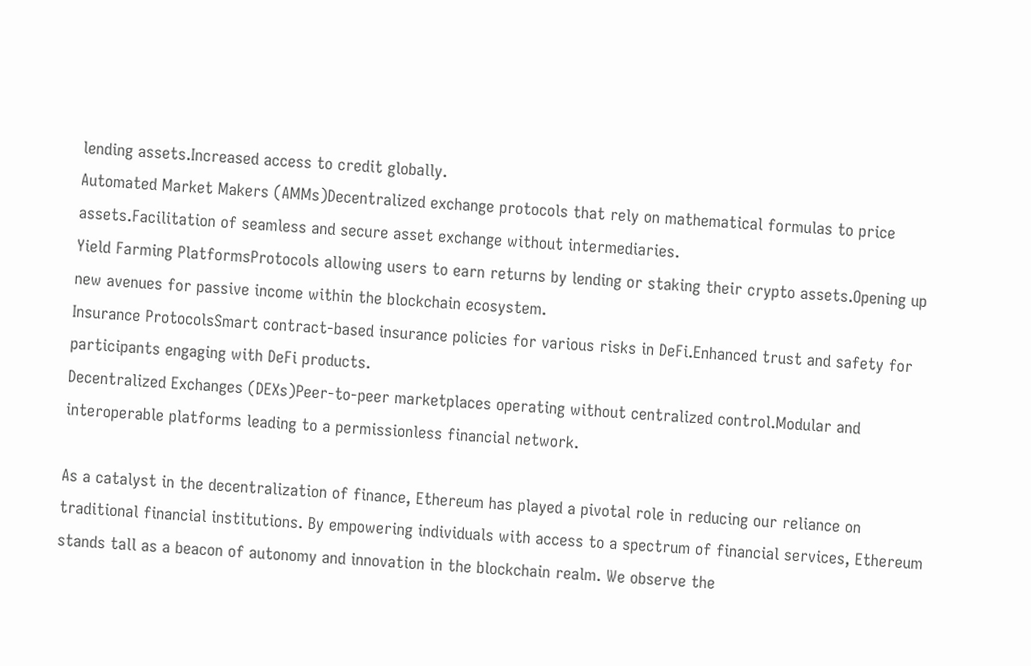lending assets.Increased access to credit globally.
Automated Market Makers (AMMs)Decentralized exchange protocols that rely on mathematical formulas to price assets.Facilitation of seamless and secure asset exchange without intermediaries.
Yield Farming PlatformsProtocols allowing users to earn returns by lending or staking their crypto assets.Opening up new avenues for passive income within the blockchain ecosystem.
Insurance ProtocolsSmart contract-based insurance policies for various risks in DeFi.Enhanced trust and safety for participants engaging with DeFi products.
Decentralized Exchanges (DEXs)Peer-to-peer marketplaces operating without centralized control.Modular and interoperable platforms leading to a permissionless financial network.

As a catalyst in the decentralization of finance, Ethereum has played a pivotal role in reducing our reliance on traditional financial institutions. By empowering individuals with access to a spectrum of financial services, Ethereum stands tall as a beacon of autonomy and innovation in the blockchain realm. We observe the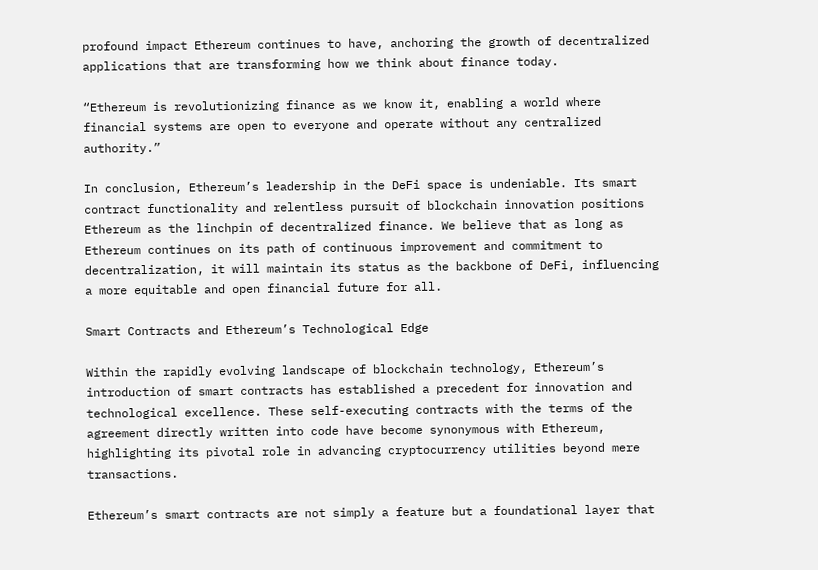profound impact Ethereum continues to have, anchoring the growth of decentralized applications that are transforming how we think about finance today.

“Ethereum is revolutionizing finance as we know it, enabling a world where financial systems are open to everyone and operate without any centralized authority.”

In conclusion, Ethereum’s leadership in the DeFi space is undeniable. Its smart contract functionality and relentless pursuit of blockchain innovation positions Ethereum as the linchpin of decentralized finance. We believe that as long as Ethereum continues on its path of continuous improvement and commitment to decentralization, it will maintain its status as the backbone of DeFi, influencing a more equitable and open financial future for all.

Smart Contracts and Ethereum’s Technological Edge

Within the rapidly evolving landscape of blockchain technology, Ethereum’s introduction of smart contracts has established a precedent for innovation and technological excellence. These self-executing contracts with the terms of the agreement directly written into code have become synonymous with Ethereum, highlighting its pivotal role in advancing cryptocurrency utilities beyond mere transactions.

Ethereum’s smart contracts are not simply a feature but a foundational layer that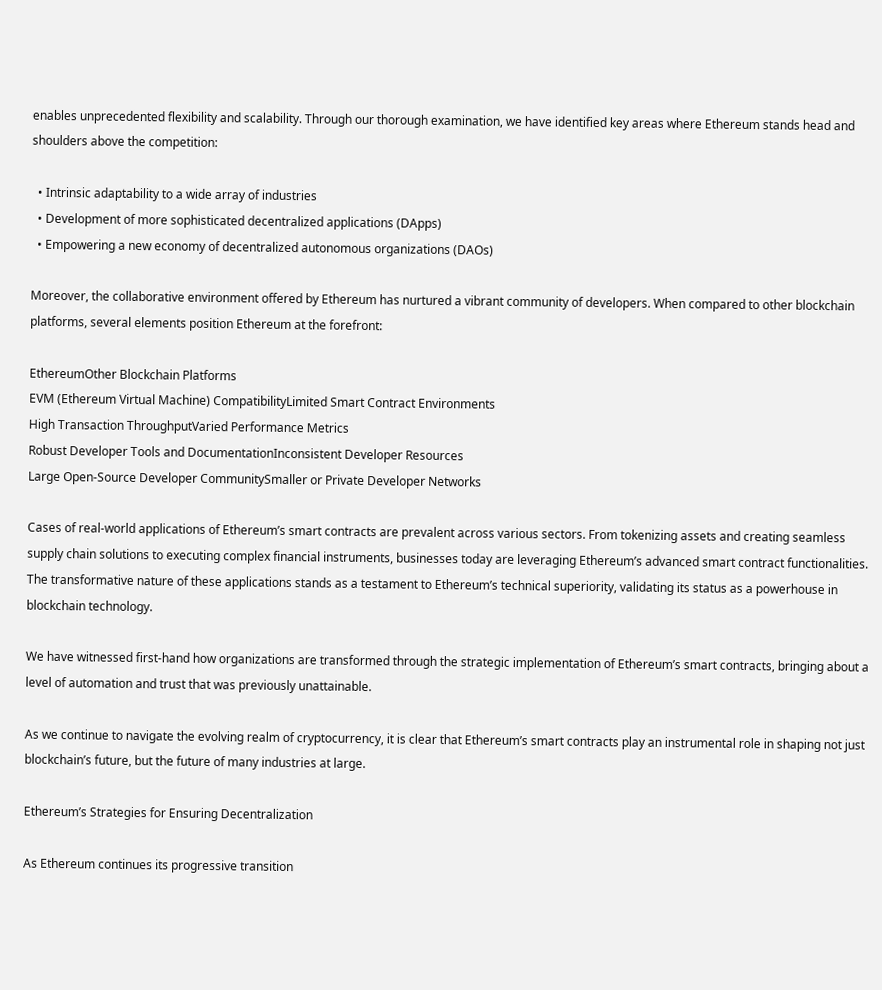enables unprecedented flexibility and scalability. Through our thorough examination, we have identified key areas where Ethereum stands head and shoulders above the competition:

  • Intrinsic adaptability to a wide array of industries
  • Development of more sophisticated decentralized applications (DApps)
  • Empowering a new economy of decentralized autonomous organizations (DAOs)

Moreover, the collaborative environment offered by Ethereum has nurtured a vibrant community of developers. When compared to other blockchain platforms, several elements position Ethereum at the forefront:

EthereumOther Blockchain Platforms
EVM (Ethereum Virtual Machine) CompatibilityLimited Smart Contract Environments
High Transaction ThroughputVaried Performance Metrics
Robust Developer Tools and DocumentationInconsistent Developer Resources
Large Open-Source Developer CommunitySmaller or Private Developer Networks

Cases of real-world applications of Ethereum’s smart contracts are prevalent across various sectors. From tokenizing assets and creating seamless supply chain solutions to executing complex financial instruments, businesses today are leveraging Ethereum’s advanced smart contract functionalities. The transformative nature of these applications stands as a testament to Ethereum’s technical superiority, validating its status as a powerhouse in blockchain technology.

We have witnessed first-hand how organizations are transformed through the strategic implementation of Ethereum’s smart contracts, bringing about a level of automation and trust that was previously unattainable.

As we continue to navigate the evolving realm of cryptocurrency, it is clear that Ethereum’s smart contracts play an instrumental role in shaping not just blockchain’s future, but the future of many industries at large.

Ethereum’s Strategies for Ensuring Decentralization

As Ethereum continues its progressive transition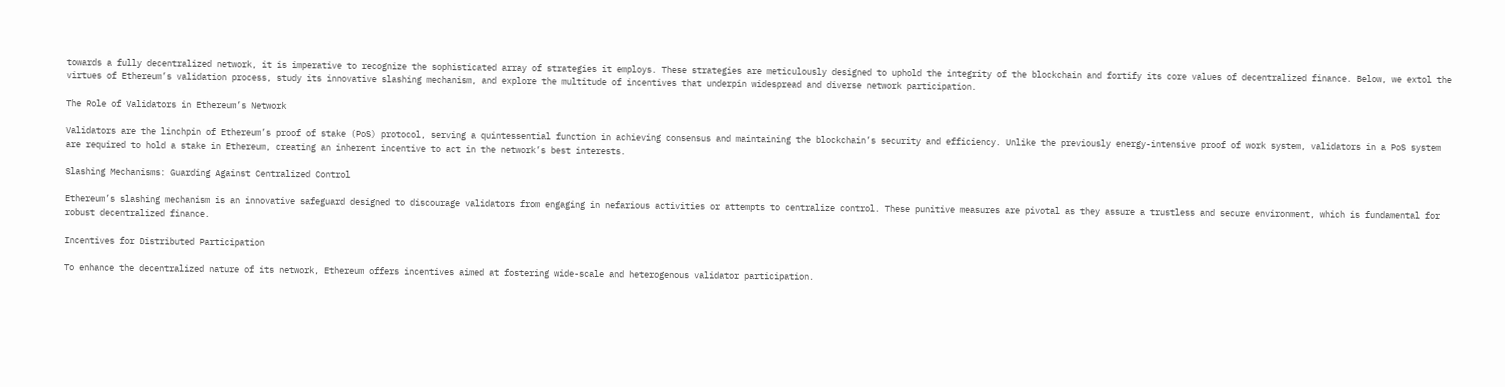towards a fully decentralized network, it is imperative to recognize the sophisticated array of strategies it employs. These strategies are meticulously designed to uphold the integrity of the blockchain and fortify its core values of decentralized finance. Below, we extol the virtues of Ethereum’s validation process, study its innovative slashing mechanism, and explore the multitude of incentives that underpin widespread and diverse network participation.

The Role of Validators in Ethereum’s Network

Validators are the linchpin of Ethereum’s proof of stake (PoS) protocol, serving a quintessential function in achieving consensus and maintaining the blockchain’s security and efficiency. Unlike the previously energy-intensive proof of work system, validators in a PoS system are required to hold a stake in Ethereum, creating an inherent incentive to act in the network’s best interests.

Slashing Mechanisms: Guarding Against Centralized Control

Ethereum’s slashing mechanism is an innovative safeguard designed to discourage validators from engaging in nefarious activities or attempts to centralize control. These punitive measures are pivotal as they assure a trustless and secure environment, which is fundamental for robust decentralized finance.

Incentives for Distributed Participation

To enhance the decentralized nature of its network, Ethereum offers incentives aimed at fostering wide-scale and heterogenous validator participation.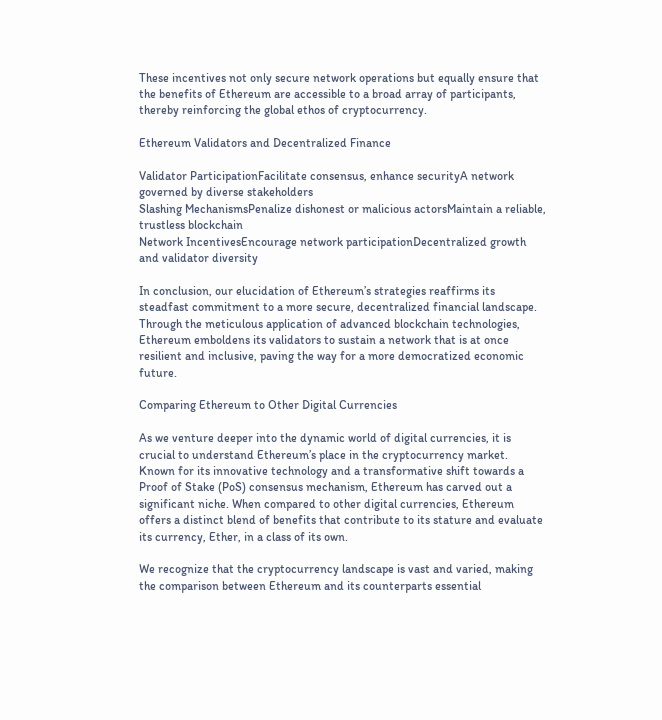These incentives not only secure network operations but equally ensure that the benefits of Ethereum are accessible to a broad array of participants, thereby reinforcing the global ethos of cryptocurrency.

Ethereum Validators and Decentralized Finance

Validator ParticipationFacilitate consensus, enhance securityA network governed by diverse stakeholders
Slashing MechanismsPenalize dishonest or malicious actorsMaintain a reliable, trustless blockchain
Network IncentivesEncourage network participationDecentralized growth and validator diversity

In conclusion, our elucidation of Ethereum’s strategies reaffirms its steadfast commitment to a more secure, decentralized financial landscape. Through the meticulous application of advanced blockchain technologies, Ethereum emboldens its validators to sustain a network that is at once resilient and inclusive, paving the way for a more democratized economic future.

Comparing Ethereum to Other Digital Currencies

As we venture deeper into the dynamic world of digital currencies, it is crucial to understand Ethereum’s place in the cryptocurrency market. Known for its innovative technology and a transformative shift towards a Proof of Stake (PoS) consensus mechanism, Ethereum has carved out a significant niche. When compared to other digital currencies, Ethereum offers a distinct blend of benefits that contribute to its stature and evaluate its currency, Ether, in a class of its own.

We recognize that the cryptocurrency landscape is vast and varied, making the comparison between Ethereum and its counterparts essential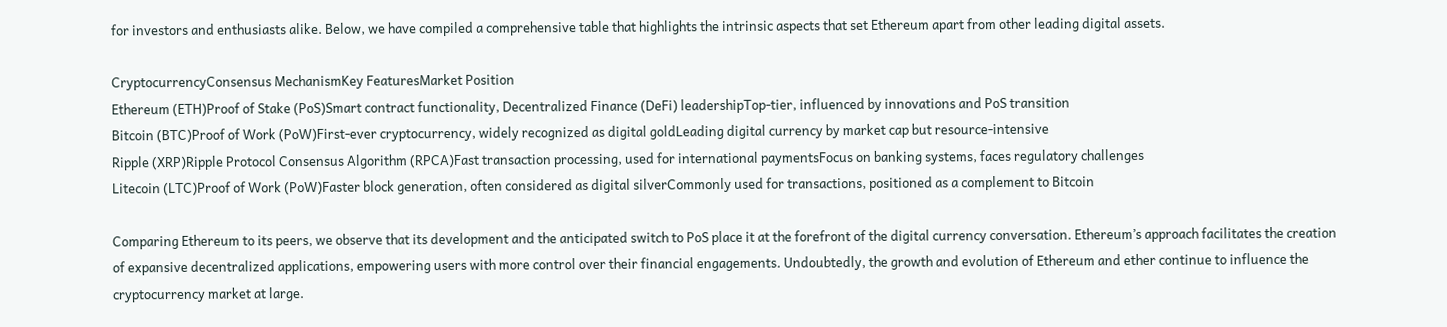for investors and enthusiasts alike. Below, we have compiled a comprehensive table that highlights the intrinsic aspects that set Ethereum apart from other leading digital assets.

CryptocurrencyConsensus MechanismKey FeaturesMarket Position
Ethereum (ETH)Proof of Stake (PoS)Smart contract functionality, Decentralized Finance (DeFi) leadershipTop-tier, influenced by innovations and PoS transition
Bitcoin (BTC)Proof of Work (PoW)First-ever cryptocurrency, widely recognized as digital goldLeading digital currency by market cap but resource-intensive
Ripple (XRP)Ripple Protocol Consensus Algorithm (RPCA)Fast transaction processing, used for international paymentsFocus on banking systems, faces regulatory challenges
Litecoin (LTC)Proof of Work (PoW)Faster block generation, often considered as digital silverCommonly used for transactions, positioned as a complement to Bitcoin

Comparing Ethereum to its peers, we observe that its development and the anticipated switch to PoS place it at the forefront of the digital currency conversation. Ethereum’s approach facilitates the creation of expansive decentralized applications, empowering users with more control over their financial engagements. Undoubtedly, the growth and evolution of Ethereum and ether continue to influence the cryptocurrency market at large.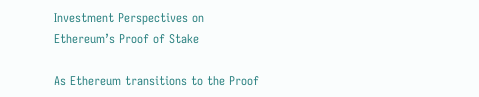Investment Perspectives on Ethereum’s Proof of Stake

As Ethereum transitions to the Proof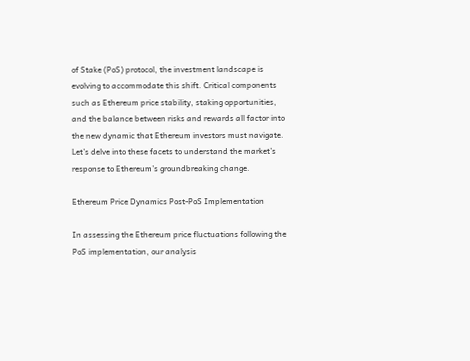of Stake (PoS) protocol, the investment landscape is evolving to accommodate this shift. Critical components such as Ethereum price stability, staking opportunities, and the balance between risks and rewards all factor into the new dynamic that Ethereum investors must navigate. Let’s delve into these facets to understand the market’s response to Ethereum’s groundbreaking change.

Ethereum Price Dynamics Post-PoS Implementation

In assessing the Ethereum price fluctuations following the PoS implementation, our analysis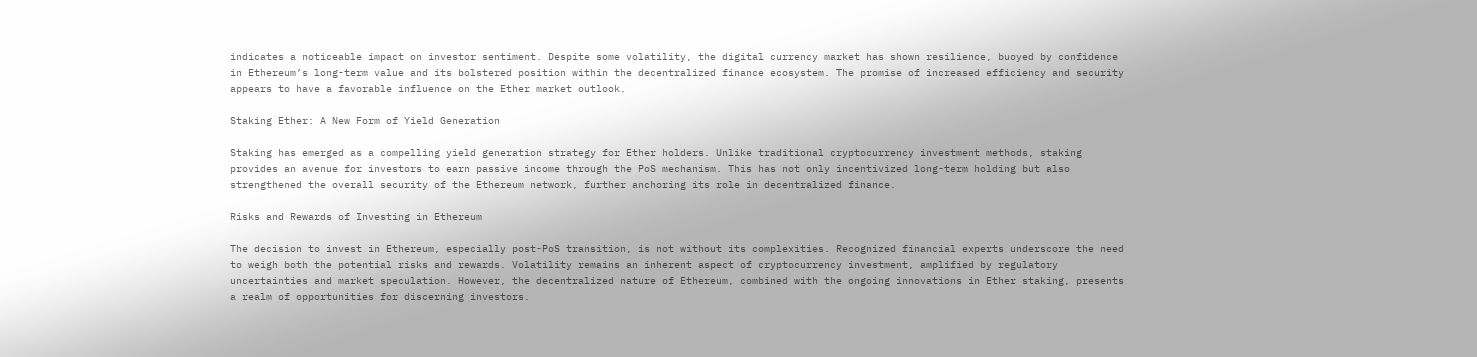indicates a noticeable impact on investor sentiment. Despite some volatility, the digital currency market has shown resilience, buoyed by confidence in Ethereum’s long-term value and its bolstered position within the decentralized finance ecosystem. The promise of increased efficiency and security appears to have a favorable influence on the Ether market outlook.

Staking Ether: A New Form of Yield Generation

Staking has emerged as a compelling yield generation strategy for Ether holders. Unlike traditional cryptocurrency investment methods, staking provides an avenue for investors to earn passive income through the PoS mechanism. This has not only incentivized long-term holding but also strengthened the overall security of the Ethereum network, further anchoring its role in decentralized finance.

Risks and Rewards of Investing in Ethereum

The decision to invest in Ethereum, especially post-PoS transition, is not without its complexities. Recognized financial experts underscore the need to weigh both the potential risks and rewards. Volatility remains an inherent aspect of cryptocurrency investment, amplified by regulatory uncertainties and market speculation. However, the decentralized nature of Ethereum, combined with the ongoing innovations in Ether staking, presents a realm of opportunities for discerning investors.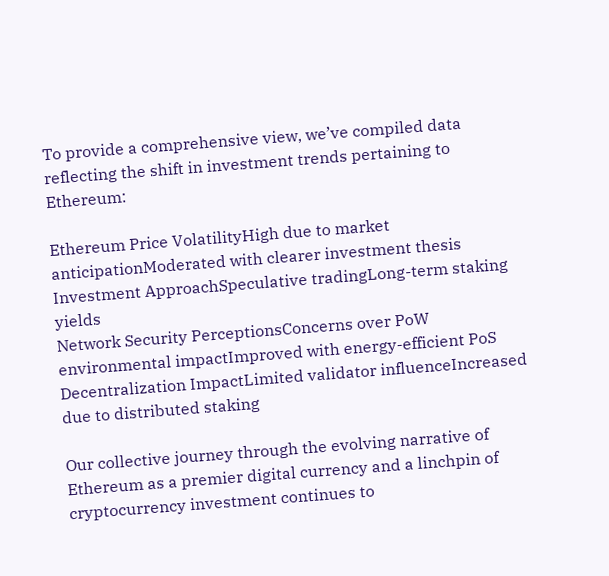To provide a comprehensive view, we’ve compiled data reflecting the shift in investment trends pertaining to Ethereum:

Ethereum Price VolatilityHigh due to market anticipationModerated with clearer investment thesis
Investment ApproachSpeculative tradingLong-term staking yields
Network Security PerceptionsConcerns over PoW environmental impactImproved with energy-efficient PoS
Decentralization ImpactLimited validator influenceIncreased due to distributed staking

Our collective journey through the evolving narrative of Ethereum as a premier digital currency and a linchpin of cryptocurrency investment continues to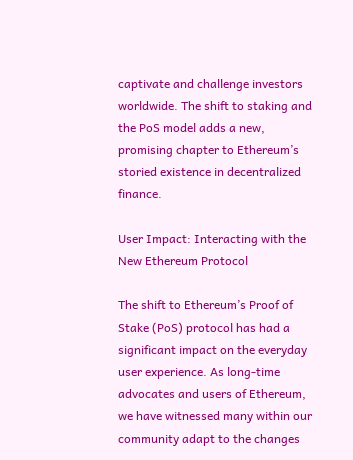captivate and challenge investors worldwide. The shift to staking and the PoS model adds a new, promising chapter to Ethereum’s storied existence in decentralized finance.

User Impact: Interacting with the New Ethereum Protocol

The shift to Ethereum’s Proof of Stake (PoS) protocol has had a significant impact on the everyday user experience. As long-time advocates and users of Ethereum, we have witnessed many within our community adapt to the changes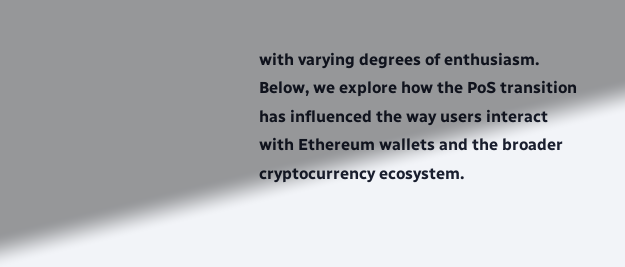with varying degrees of enthusiasm. Below, we explore how the PoS transition has influenced the way users interact with Ethereum wallets and the broader cryptocurrency ecosystem.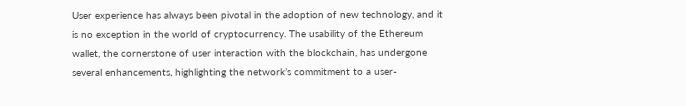User experience has always been pivotal in the adoption of new technology, and it is no exception in the world of cryptocurrency. The usability of the Ethereum wallet, the cornerstone of user interaction with the blockchain, has undergone several enhancements, highlighting the network’s commitment to a user-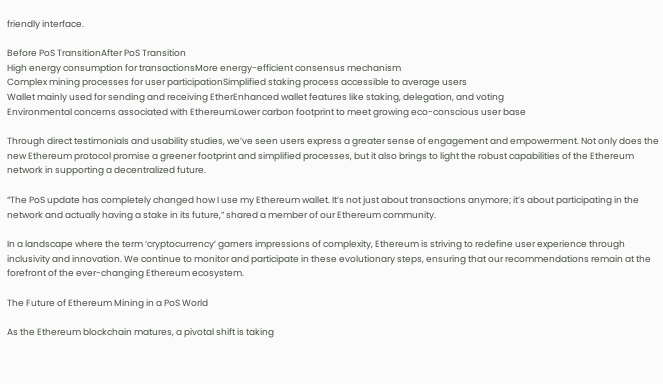friendly interface.

Before PoS TransitionAfter PoS Transition
High energy consumption for transactionsMore energy-efficient consensus mechanism
Complex mining processes for user participationSimplified staking process accessible to average users
Wallet mainly used for sending and receiving EtherEnhanced wallet features like staking, delegation, and voting
Environmental concerns associated with EthereumLower carbon footprint to meet growing eco-conscious user base

Through direct testimonials and usability studies, we’ve seen users express a greater sense of engagement and empowerment. Not only does the new Ethereum protocol promise a greener footprint and simplified processes, but it also brings to light the robust capabilities of the Ethereum network in supporting a decentralized future.

“The PoS update has completely changed how I use my Ethereum wallet. It’s not just about transactions anymore; it’s about participating in the network and actually having a stake in its future,” shared a member of our Ethereum community.

In a landscape where the term ‘cryptocurrency’ garners impressions of complexity, Ethereum is striving to redefine user experience through inclusivity and innovation. We continue to monitor and participate in these evolutionary steps, ensuring that our recommendations remain at the forefront of the ever-changing Ethereum ecosystem.

The Future of Ethereum Mining in a PoS World

As the Ethereum blockchain matures, a pivotal shift is taking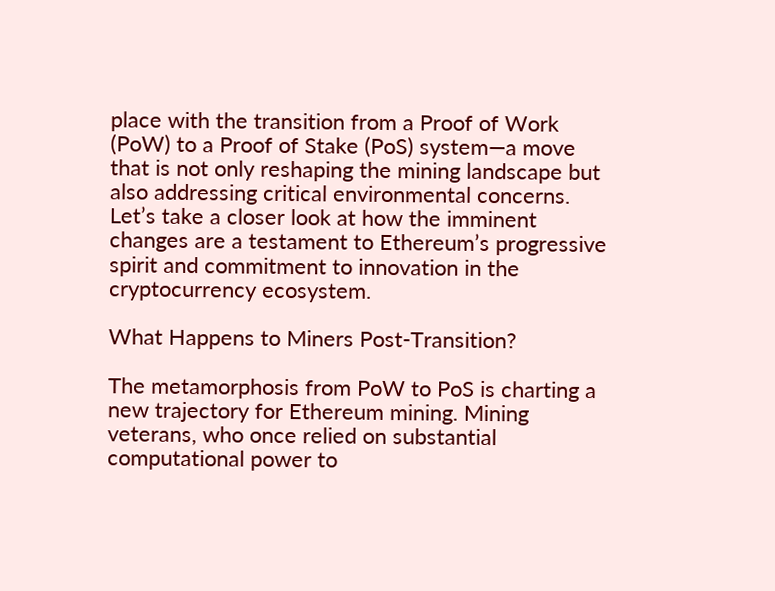place with the transition from a Proof of Work (PoW) to a Proof of Stake (PoS) system—a move that is not only reshaping the mining landscape but also addressing critical environmental concerns. Let’s take a closer look at how the imminent changes are a testament to Ethereum’s progressive spirit and commitment to innovation in the cryptocurrency ecosystem.

What Happens to Miners Post-Transition?

The metamorphosis from PoW to PoS is charting a new trajectory for Ethereum mining. Mining veterans, who once relied on substantial computational power to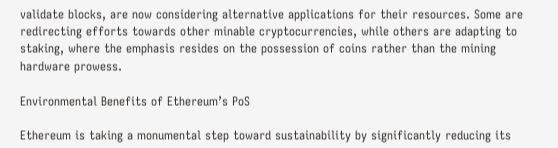validate blocks, are now considering alternative applications for their resources. Some are redirecting efforts towards other minable cryptocurrencies, while others are adapting to staking, where the emphasis resides on the possession of coins rather than the mining hardware prowess.

Environmental Benefits of Ethereum’s PoS

Ethereum is taking a monumental step toward sustainability by significantly reducing its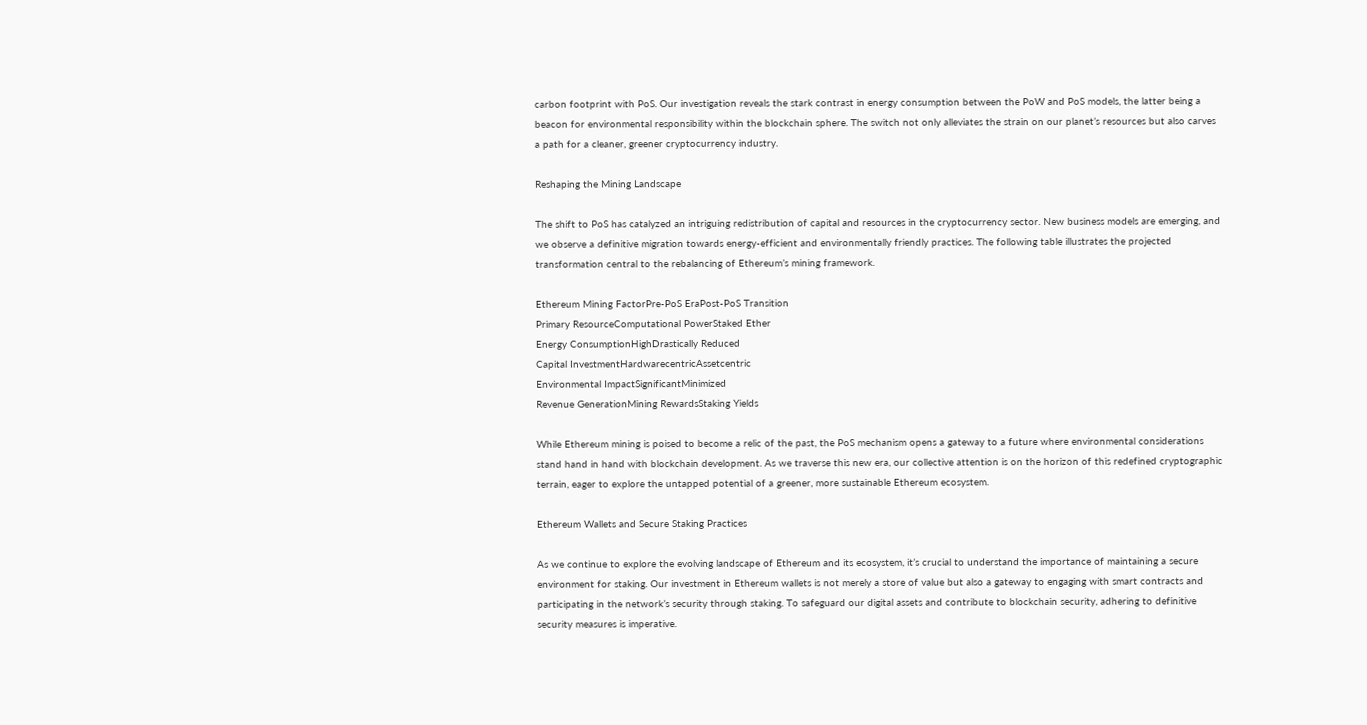carbon footprint with PoS. Our investigation reveals the stark contrast in energy consumption between the PoW and PoS models, the latter being a beacon for environmental responsibility within the blockchain sphere. The switch not only alleviates the strain on our planet’s resources but also carves a path for a cleaner, greener cryptocurrency industry.

Reshaping the Mining Landscape

The shift to PoS has catalyzed an intriguing redistribution of capital and resources in the cryptocurrency sector. New business models are emerging, and we observe a definitive migration towards energy-efficient and environmentally friendly practices. The following table illustrates the projected transformation central to the rebalancing of Ethereum’s mining framework.

Ethereum Mining FactorPre-PoS EraPost-PoS Transition
Primary ResourceComputational PowerStaked Ether
Energy ConsumptionHighDrastically Reduced
Capital InvestmentHardwarecentricAssetcentric
Environmental ImpactSignificantMinimized
Revenue GenerationMining RewardsStaking Yields

While Ethereum mining is poised to become a relic of the past, the PoS mechanism opens a gateway to a future where environmental considerations stand hand in hand with blockchain development. As we traverse this new era, our collective attention is on the horizon of this redefined cryptographic terrain, eager to explore the untapped potential of a greener, more sustainable Ethereum ecosystem.

Ethereum Wallets and Secure Staking Practices

As we continue to explore the evolving landscape of Ethereum and its ecosystem, it’s crucial to understand the importance of maintaining a secure environment for staking. Our investment in Ethereum wallets is not merely a store of value but also a gateway to engaging with smart contracts and participating in the network’s security through staking. To safeguard our digital assets and contribute to blockchain security, adhering to definitive security measures is imperative.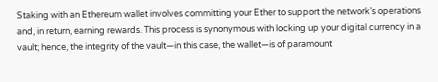Staking with an Ethereum wallet involves committing your Ether to support the network’s operations and, in return, earning rewards. This process is synonymous with locking up your digital currency in a vault; hence, the integrity of the vault—in this case, the wallet—is of paramount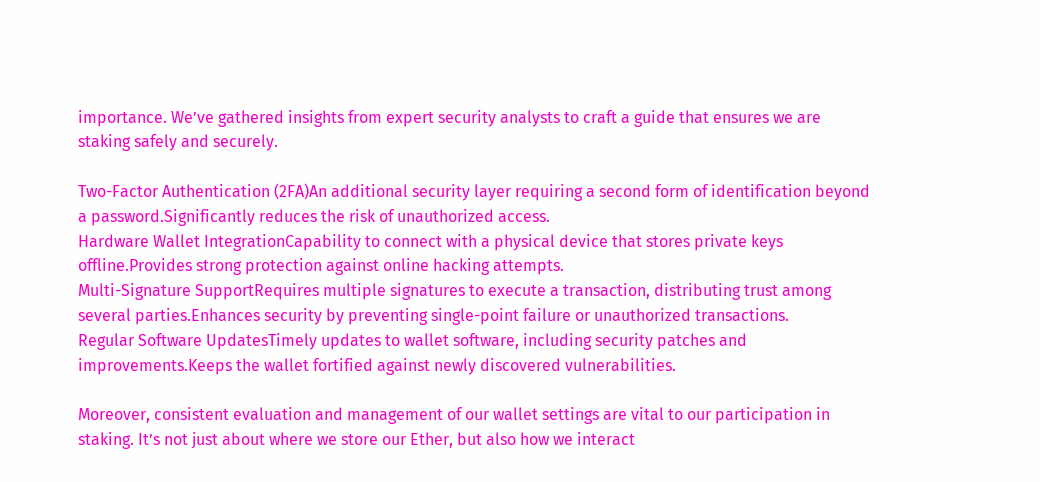importance. We’ve gathered insights from expert security analysts to craft a guide that ensures we are staking safely and securely.

Two-Factor Authentication (2FA)An additional security layer requiring a second form of identification beyond a password.Significantly reduces the risk of unauthorized access.
Hardware Wallet IntegrationCapability to connect with a physical device that stores private keys offline.Provides strong protection against online hacking attempts.
Multi-Signature SupportRequires multiple signatures to execute a transaction, distributing trust among several parties.Enhances security by preventing single-point failure or unauthorized transactions.
Regular Software UpdatesTimely updates to wallet software, including security patches and improvements.Keeps the wallet fortified against newly discovered vulnerabilities.

Moreover, consistent evaluation and management of our wallet settings are vital to our participation in staking. It’s not just about where we store our Ether, but also how we interact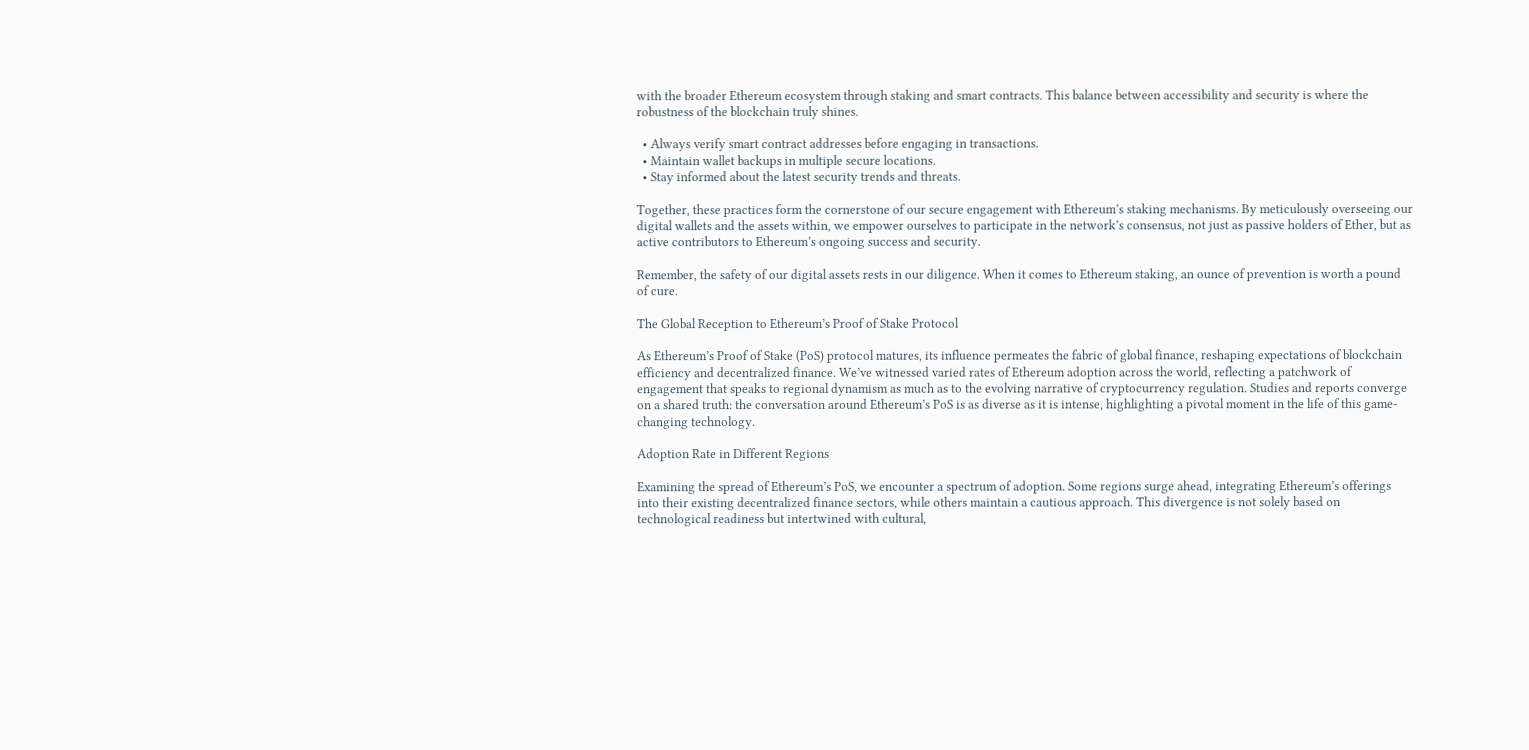with the broader Ethereum ecosystem through staking and smart contracts. This balance between accessibility and security is where the robustness of the blockchain truly shines.

  • Always verify smart contract addresses before engaging in transactions.
  • Maintain wallet backups in multiple secure locations.
  • Stay informed about the latest security trends and threats.

Together, these practices form the cornerstone of our secure engagement with Ethereum’s staking mechanisms. By meticulously overseeing our digital wallets and the assets within, we empower ourselves to participate in the network’s consensus, not just as passive holders of Ether, but as active contributors to Ethereum’s ongoing success and security.

Remember, the safety of our digital assets rests in our diligence. When it comes to Ethereum staking, an ounce of prevention is worth a pound of cure.

The Global Reception to Ethereum’s Proof of Stake Protocol

As Ethereum’s Proof of Stake (PoS) protocol matures, its influence permeates the fabric of global finance, reshaping expectations of blockchain efficiency and decentralized finance. We’ve witnessed varied rates of Ethereum adoption across the world, reflecting a patchwork of engagement that speaks to regional dynamism as much as to the evolving narrative of cryptocurrency regulation. Studies and reports converge on a shared truth: the conversation around Ethereum’s PoS is as diverse as it is intense, highlighting a pivotal moment in the life of this game-changing technology.

Adoption Rate in Different Regions

Examining the spread of Ethereum’s PoS, we encounter a spectrum of adoption. Some regions surge ahead, integrating Ethereum’s offerings into their existing decentralized finance sectors, while others maintain a cautious approach. This divergence is not solely based on technological readiness but intertwined with cultural,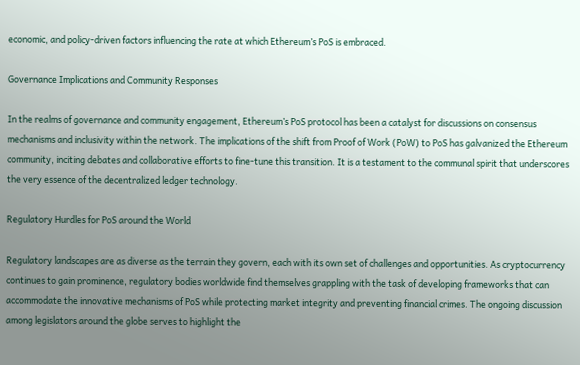economic, and policy-driven factors influencing the rate at which Ethereum’s PoS is embraced.

Governance Implications and Community Responses

In the realms of governance and community engagement, Ethereum’s PoS protocol has been a catalyst for discussions on consensus mechanisms and inclusivity within the network. The implications of the shift from Proof of Work (PoW) to PoS has galvanized the Ethereum community, inciting debates and collaborative efforts to fine-tune this transition. It is a testament to the communal spirit that underscores the very essence of the decentralized ledger technology.

Regulatory Hurdles for PoS around the World

Regulatory landscapes are as diverse as the terrain they govern, each with its own set of challenges and opportunities. As cryptocurrency continues to gain prominence, regulatory bodies worldwide find themselves grappling with the task of developing frameworks that can accommodate the innovative mechanisms of PoS while protecting market integrity and preventing financial crimes. The ongoing discussion among legislators around the globe serves to highlight the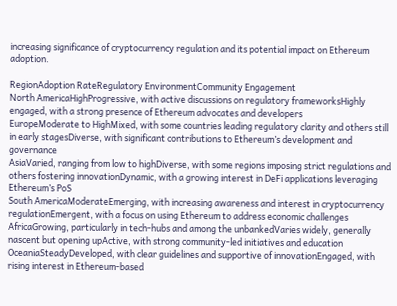increasing significance of cryptocurrency regulation and its potential impact on Ethereum adoption.

RegionAdoption RateRegulatory EnvironmentCommunity Engagement
North AmericaHighProgressive, with active discussions on regulatory frameworksHighly engaged, with a strong presence of Ethereum advocates and developers
EuropeModerate to HighMixed, with some countries leading regulatory clarity and others still in early stagesDiverse, with significant contributions to Ethereum’s development and governance
AsiaVaried, ranging from low to highDiverse, with some regions imposing strict regulations and others fostering innovationDynamic, with a growing interest in DeFi applications leveraging Ethereum’s PoS
South AmericaModerateEmerging, with increasing awareness and interest in cryptocurrency regulationEmergent, with a focus on using Ethereum to address economic challenges
AfricaGrowing, particularly in tech-hubs and among the unbankedVaries widely, generally nascent but opening upActive, with strong community-led initiatives and education
OceaniaSteadyDeveloped, with clear guidelines and supportive of innovationEngaged, with rising interest in Ethereum-based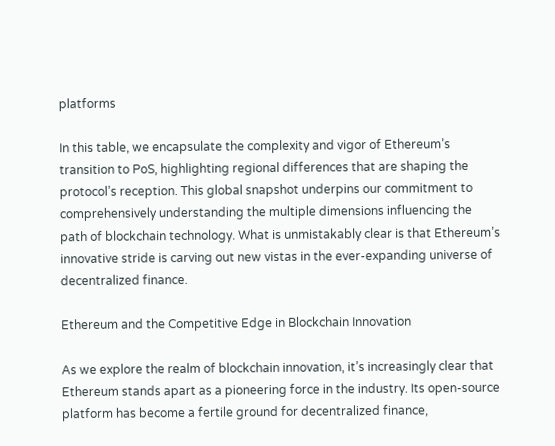platforms

In this table, we encapsulate the complexity and vigor of Ethereum’s transition to PoS, highlighting regional differences that are shaping the protocol’s reception. This global snapshot underpins our commitment to comprehensively understanding the multiple dimensions influencing the path of blockchain technology. What is unmistakably clear is that Ethereum’s innovative stride is carving out new vistas in the ever-expanding universe of decentralized finance.

Ethereum and the Competitive Edge in Blockchain Innovation

As we explore the realm of blockchain innovation, it’s increasingly clear that Ethereum stands apart as a pioneering force in the industry. Its open-source platform has become a fertile ground for decentralized finance,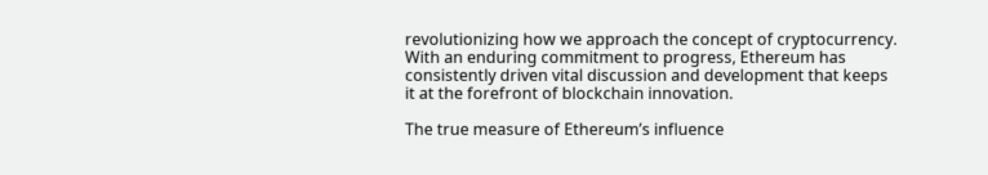revolutionizing how we approach the concept of cryptocurrency. With an enduring commitment to progress, Ethereum has consistently driven vital discussion and development that keeps it at the forefront of blockchain innovation.

The true measure of Ethereum’s influence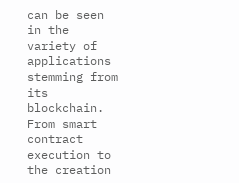can be seen in the variety of applications stemming from its blockchain. From smart contract execution to the creation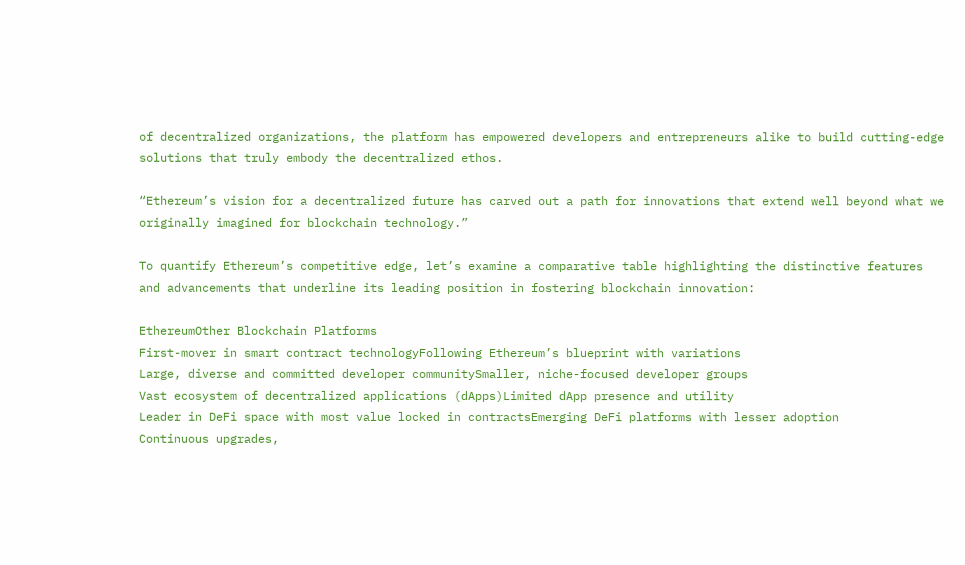of decentralized organizations, the platform has empowered developers and entrepreneurs alike to build cutting-edge solutions that truly embody the decentralized ethos.

“Ethereum’s vision for a decentralized future has carved out a path for innovations that extend well beyond what we originally imagined for blockchain technology.”

To quantify Ethereum’s competitive edge, let’s examine a comparative table highlighting the distinctive features and advancements that underline its leading position in fostering blockchain innovation:

EthereumOther Blockchain Platforms
First-mover in smart contract technologyFollowing Ethereum’s blueprint with variations
Large, diverse and committed developer communitySmaller, niche-focused developer groups
Vast ecosystem of decentralized applications (dApps)Limited dApp presence and utility
Leader in DeFi space with most value locked in contractsEmerging DeFi platforms with lesser adoption
Continuous upgrades,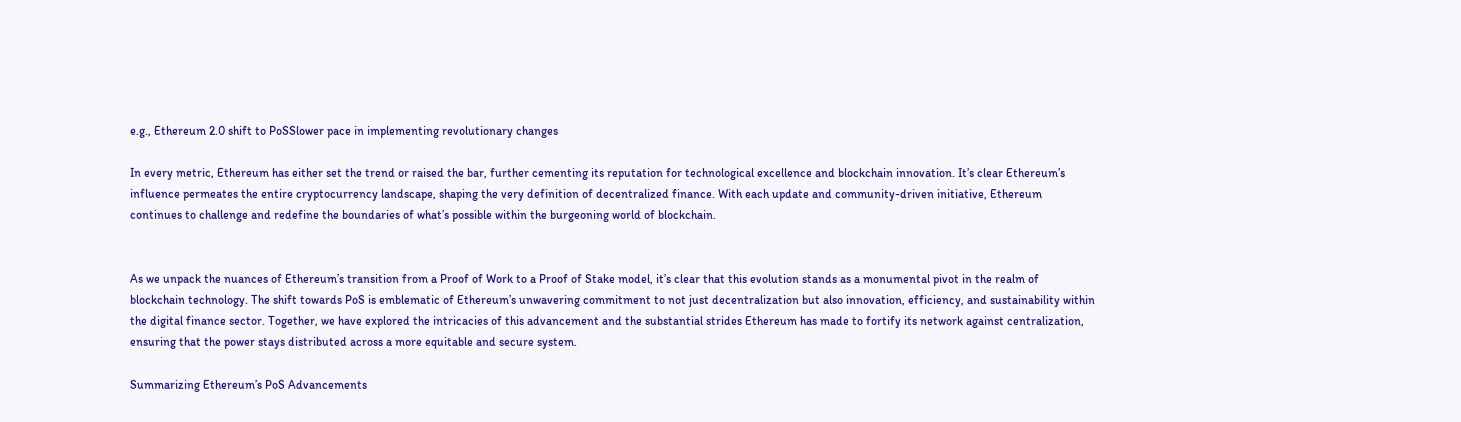e.g., Ethereum 2.0 shift to PoSSlower pace in implementing revolutionary changes

In every metric, Ethereum has either set the trend or raised the bar, further cementing its reputation for technological excellence and blockchain innovation. It’s clear Ethereum’s influence permeates the entire cryptocurrency landscape, shaping the very definition of decentralized finance. With each update and community-driven initiative, Ethereum continues to challenge and redefine the boundaries of what’s possible within the burgeoning world of blockchain.


As we unpack the nuances of Ethereum’s transition from a Proof of Work to a Proof of Stake model, it’s clear that this evolution stands as a monumental pivot in the realm of blockchain technology. The shift towards PoS is emblematic of Ethereum’s unwavering commitment to not just decentralization but also innovation, efficiency, and sustainability within the digital finance sector. Together, we have explored the intricacies of this advancement and the substantial strides Ethereum has made to fortify its network against centralization, ensuring that the power stays distributed across a more equitable and secure system.

Summarizing Ethereum’s PoS Advancements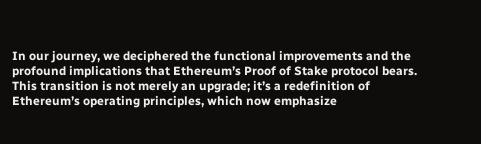In our journey, we deciphered the functional improvements and the profound implications that Ethereum’s Proof of Stake protocol bears. This transition is not merely an upgrade; it’s a redefinition of Ethereum’s operating principles, which now emphasize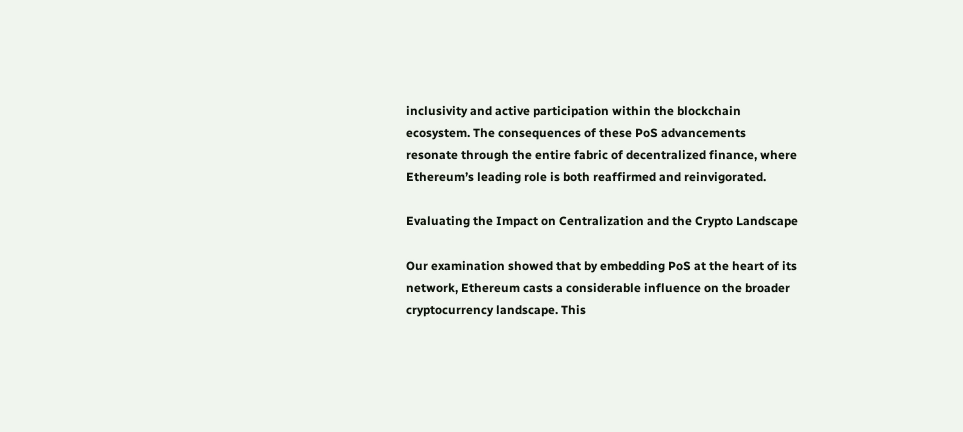inclusivity and active participation within the blockchain ecosystem. The consequences of these PoS advancements resonate through the entire fabric of decentralized finance, where Ethereum’s leading role is both reaffirmed and reinvigorated.

Evaluating the Impact on Centralization and the Crypto Landscape

Our examination showed that by embedding PoS at the heart of its network, Ethereum casts a considerable influence on the broader cryptocurrency landscape. This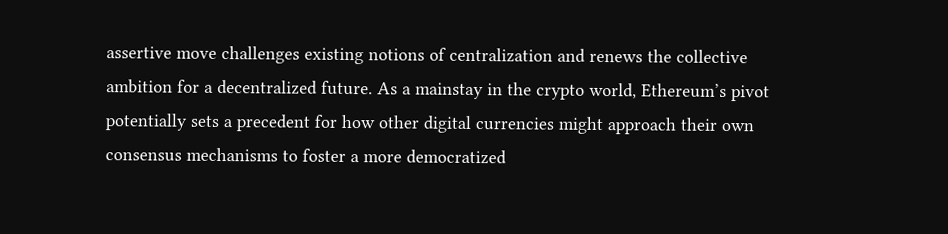assertive move challenges existing notions of centralization and renews the collective ambition for a decentralized future. As a mainstay in the crypto world, Ethereum’s pivot potentially sets a precedent for how other digital currencies might approach their own consensus mechanisms to foster a more democratized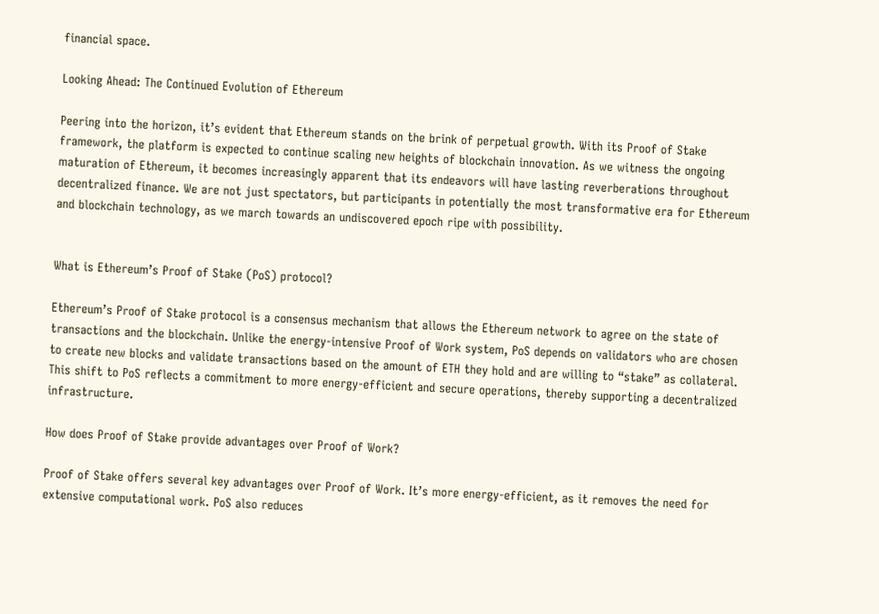financial space.

Looking Ahead: The Continued Evolution of Ethereum

Peering into the horizon, it’s evident that Ethereum stands on the brink of perpetual growth. With its Proof of Stake framework, the platform is expected to continue scaling new heights of blockchain innovation. As we witness the ongoing maturation of Ethereum, it becomes increasingly apparent that its endeavors will have lasting reverberations throughout decentralized finance. We are not just spectators, but participants in potentially the most transformative era for Ethereum and blockchain technology, as we march towards an undiscovered epoch ripe with possibility.


What is Ethereum’s Proof of Stake (PoS) protocol?

Ethereum’s Proof of Stake protocol is a consensus mechanism that allows the Ethereum network to agree on the state of transactions and the blockchain. Unlike the energy-intensive Proof of Work system, PoS depends on validators who are chosen to create new blocks and validate transactions based on the amount of ETH they hold and are willing to “stake” as collateral. This shift to PoS reflects a commitment to more energy-efficient and secure operations, thereby supporting a decentralized infrastructure.

How does Proof of Stake provide advantages over Proof of Work?

Proof of Stake offers several key advantages over Proof of Work. It’s more energy-efficient, as it removes the need for extensive computational work. PoS also reduces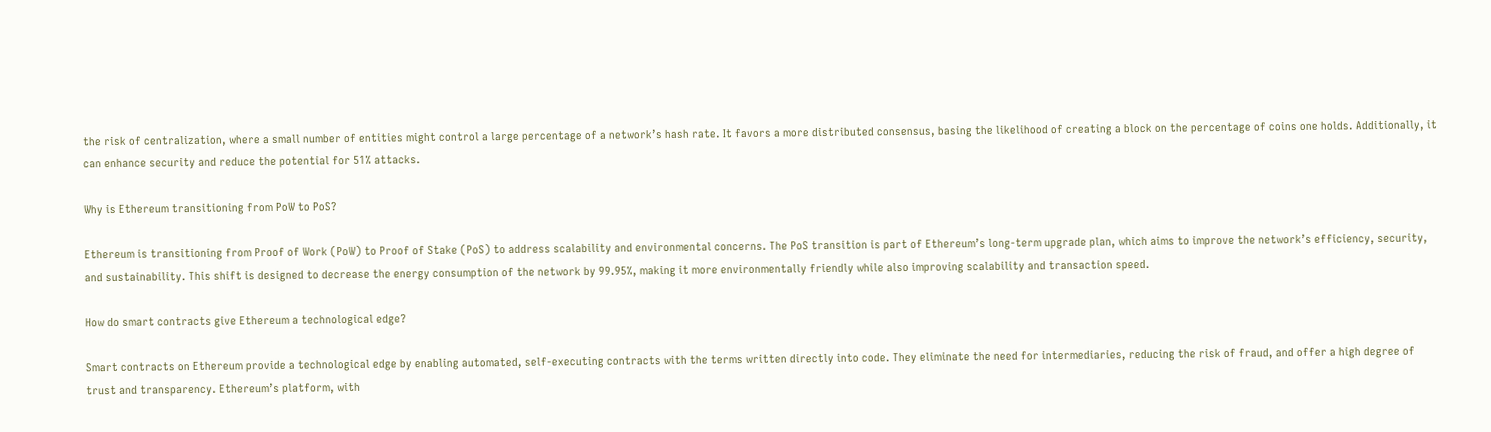the risk of centralization, where a small number of entities might control a large percentage of a network’s hash rate. It favors a more distributed consensus, basing the likelihood of creating a block on the percentage of coins one holds. Additionally, it can enhance security and reduce the potential for 51% attacks.

Why is Ethereum transitioning from PoW to PoS?

Ethereum is transitioning from Proof of Work (PoW) to Proof of Stake (PoS) to address scalability and environmental concerns. The PoS transition is part of Ethereum’s long-term upgrade plan, which aims to improve the network’s efficiency, security, and sustainability. This shift is designed to decrease the energy consumption of the network by 99.95%, making it more environmentally friendly while also improving scalability and transaction speed.

How do smart contracts give Ethereum a technological edge?

Smart contracts on Ethereum provide a technological edge by enabling automated, self-executing contracts with the terms written directly into code. They eliminate the need for intermediaries, reducing the risk of fraud, and offer a high degree of trust and transparency. Ethereum’s platform, with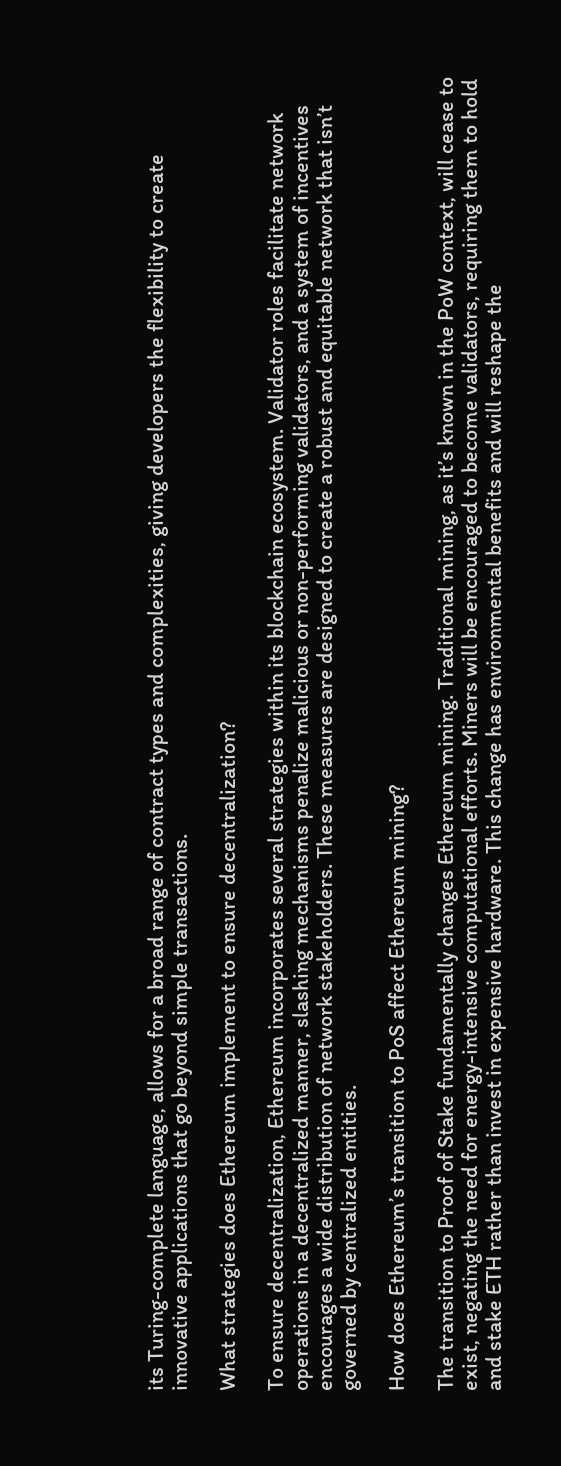its Turing-complete language, allows for a broad range of contract types and complexities, giving developers the flexibility to create innovative applications that go beyond simple transactions.

What strategies does Ethereum implement to ensure decentralization?

To ensure decentralization, Ethereum incorporates several strategies within its blockchain ecosystem. Validator roles facilitate network operations in a decentralized manner, slashing mechanisms penalize malicious or non-performing validators, and a system of incentives encourages a wide distribution of network stakeholders. These measures are designed to create a robust and equitable network that isn’t governed by centralized entities.

How does Ethereum’s transition to PoS affect Ethereum mining?

The transition to Proof of Stake fundamentally changes Ethereum mining. Traditional mining, as it’s known in the PoW context, will cease to exist, negating the need for energy-intensive computational efforts. Miners will be encouraged to become validators, requiring them to hold and stake ETH rather than invest in expensive hardware. This change has environmental benefits and will reshape the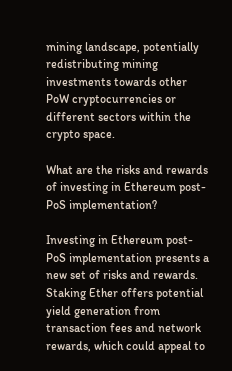mining landscape, potentially redistributing mining investments towards other PoW cryptocurrencies or different sectors within the crypto space.

What are the risks and rewards of investing in Ethereum post-PoS implementation?

Investing in Ethereum post-PoS implementation presents a new set of risks and rewards. Staking Ether offers potential yield generation from transaction fees and network rewards, which could appeal to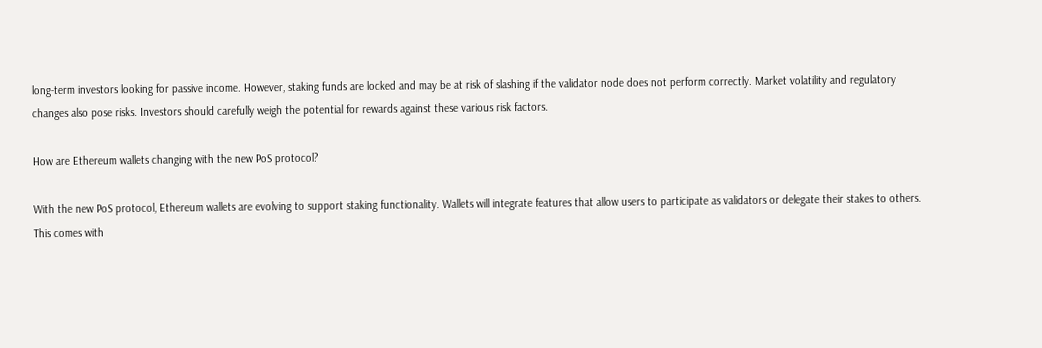long-term investors looking for passive income. However, staking funds are locked and may be at risk of slashing if the validator node does not perform correctly. Market volatility and regulatory changes also pose risks. Investors should carefully weigh the potential for rewards against these various risk factors.

How are Ethereum wallets changing with the new PoS protocol?

With the new PoS protocol, Ethereum wallets are evolving to support staking functionality. Wallets will integrate features that allow users to participate as validators or delegate their stakes to others. This comes with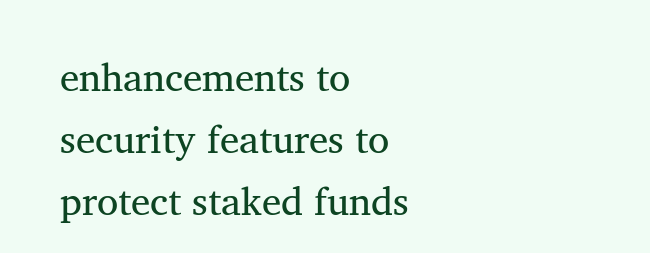enhancements to security features to protect staked funds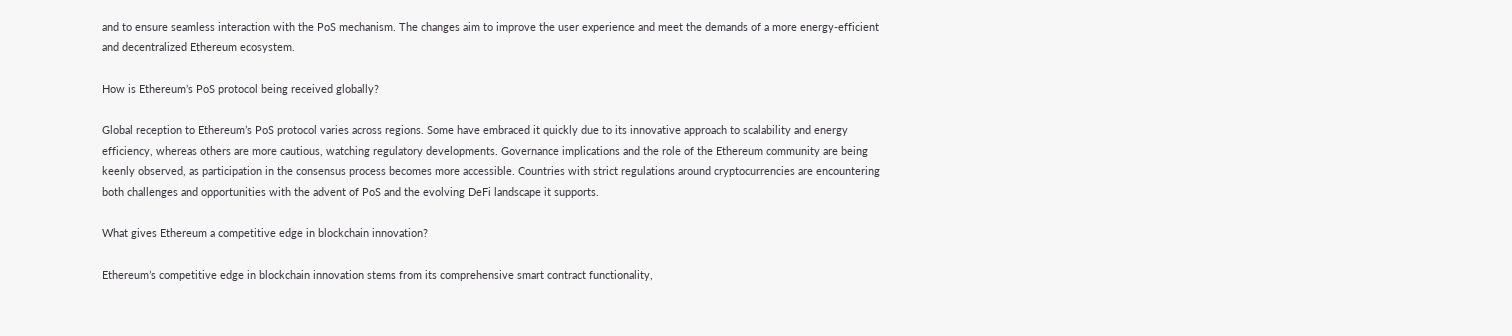and to ensure seamless interaction with the PoS mechanism. The changes aim to improve the user experience and meet the demands of a more energy-efficient and decentralized Ethereum ecosystem.

How is Ethereum’s PoS protocol being received globally?

Global reception to Ethereum’s PoS protocol varies across regions. Some have embraced it quickly due to its innovative approach to scalability and energy efficiency, whereas others are more cautious, watching regulatory developments. Governance implications and the role of the Ethereum community are being keenly observed, as participation in the consensus process becomes more accessible. Countries with strict regulations around cryptocurrencies are encountering both challenges and opportunities with the advent of PoS and the evolving DeFi landscape it supports.

What gives Ethereum a competitive edge in blockchain innovation?

Ethereum’s competitive edge in blockchain innovation stems from its comprehensive smart contract functionality,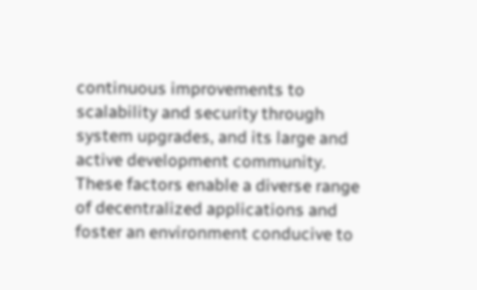continuous improvements to scalability and security through system upgrades, and its large and active development community. These factors enable a diverse range of decentralized applications and foster an environment conducive to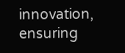innovation, ensuring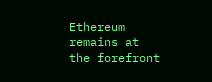Ethereum remains at the forefront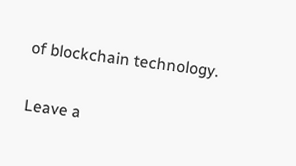of blockchain technology.

Leave a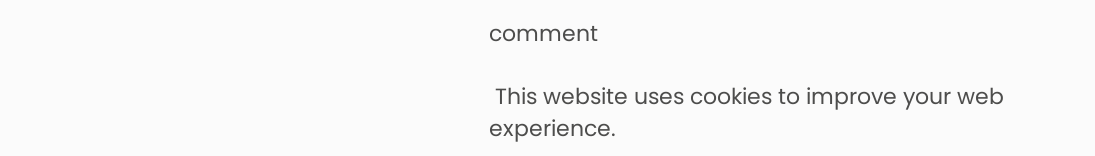comment

 This website uses cookies to improve your web experience.